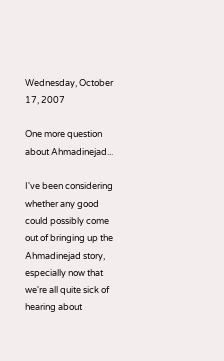Wednesday, October 17, 2007

One more question about Ahmadinejad...

I've been considering whether any good could possibly come out of bringing up the Ahmadinejad story, especially now that we're all quite sick of hearing about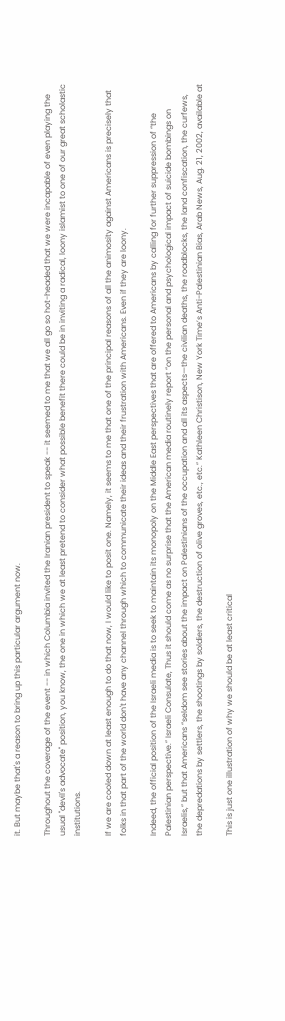it. But maybe that's a reason to bring up this particular argument now.

Throughout the coverage of the event -- in which Columbia invited the Iranian president to speak -- it seemed to me that we all go so hot-headed that we were incapable of even playing the usual "devil's advocate" position, you know, the one in which we at least pretend to consider what possible benefit there could be in inviting a radical, loony islamist to one of our great scholastic institutions.

If we are cooled down at least enough to do that now, I would like to posit one. Namely, it seems to me that one of the principal reasons of all the animosity against Americans is precisely that folks in that part of the world don't have any channel through which to communicate their ideas and their frustration with Americans. Even if they are loony.

Indeed, the official position of the Israeli media is to seek to maintain its monopoly on the Middle East perspectives that are offered to Americans by calling for further suppression of “the Palestinian perspective.” Israeli Consulate, Thus it should come as no surprise that the American media routinely report “on the personal and psychological impact of suicide bombings on Israelis,” but that Americans “seldom see stories about the impact on Palestinians of the occupation and all its aspects—the civilian deaths, the roadblocks, the land confiscation, the curfews, the depredations by settlers, the shootings by soldiers, the destruction of olive groves, etc., etc.” Kathleen Christison, New York Time’s Anti-Palestinian Bias, Arab News, Aug. 21, 2002, available at

This is just one illustration of why we should be at least critical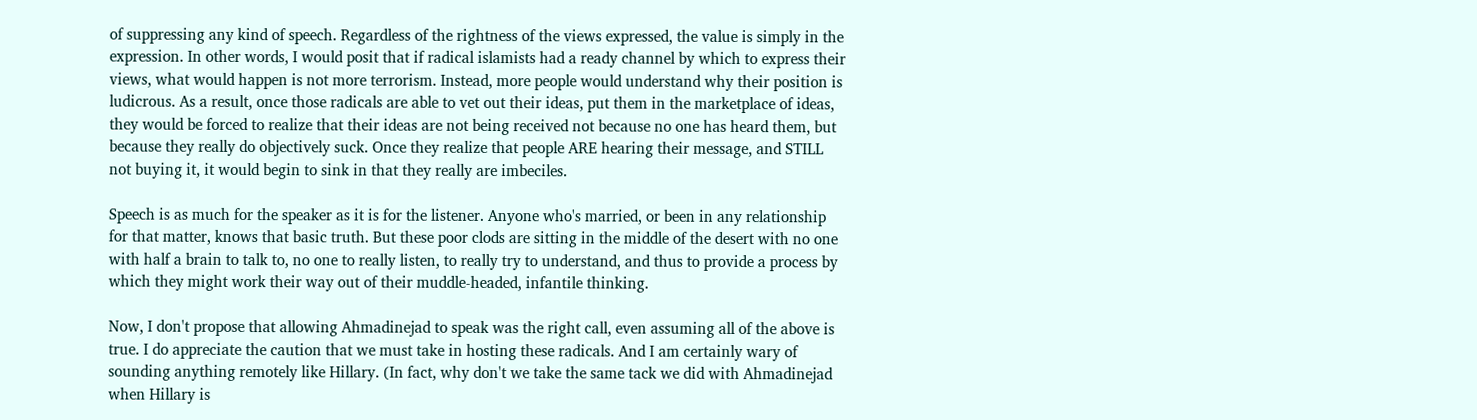of suppressing any kind of speech. Regardless of the rightness of the views expressed, the value is simply in the expression. In other words, I would posit that if radical islamists had a ready channel by which to express their views, what would happen is not more terrorism. Instead, more people would understand why their position is ludicrous. As a result, once those radicals are able to vet out their ideas, put them in the marketplace of ideas, they would be forced to realize that their ideas are not being received not because no one has heard them, but because they really do objectively suck. Once they realize that people ARE hearing their message, and STILL not buying it, it would begin to sink in that they really are imbeciles.

Speech is as much for the speaker as it is for the listener. Anyone who's married, or been in any relationship for that matter, knows that basic truth. But these poor clods are sitting in the middle of the desert with no one with half a brain to talk to, no one to really listen, to really try to understand, and thus to provide a process by which they might work their way out of their muddle-headed, infantile thinking.

Now, I don't propose that allowing Ahmadinejad to speak was the right call, even assuming all of the above is true. I do appreciate the caution that we must take in hosting these radicals. And I am certainly wary of sounding anything remotely like Hillary. (In fact, why don't we take the same tack we did with Ahmadinejad when Hillary is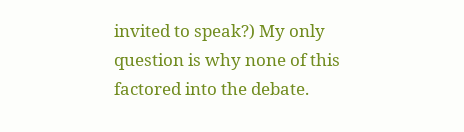invited to speak?) My only question is why none of this factored into the debate.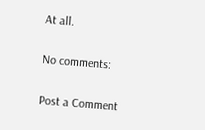At all.

No comments:

Post a Comment